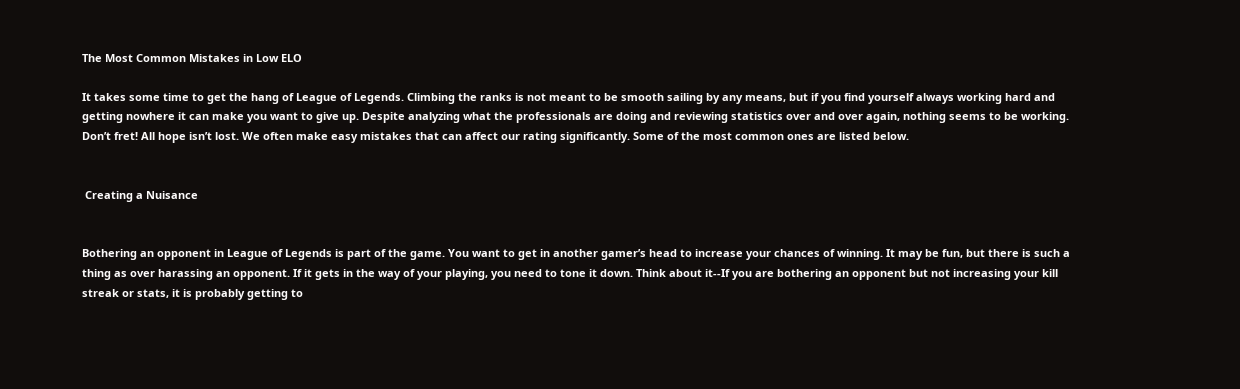The Most Common Mistakes in Low ELO

It takes some time to get the hang of League of Legends. Climbing the ranks is not meant to be smooth sailing by any means, but if you find yourself always working hard and getting nowhere it can make you want to give up. Despite analyzing what the professionals are doing and reviewing statistics over and over again, nothing seems to be working. Don’t fret! All hope isn’t lost. We often make easy mistakes that can affect our rating significantly. Some of the most common ones are listed below.


 Creating a Nuisance


Bothering an opponent in League of Legends is part of the game. You want to get in another gamer’s head to increase your chances of winning. It may be fun, but there is such a thing as over harassing an opponent. If it gets in the way of your playing, you need to tone it down. Think about it--If you are bothering an opponent but not increasing your kill streak or stats, it is probably getting to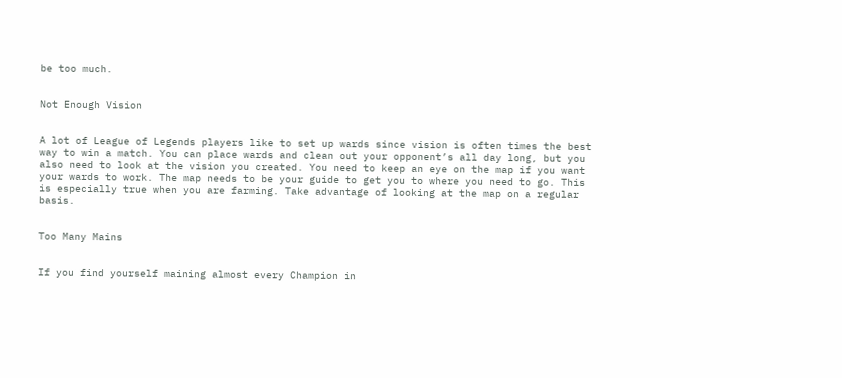be too much.


Not Enough Vision


A lot of League of Legends players like to set up wards since vision is often times the best way to win a match. You can place wards and clean out your opponent’s all day long, but you also need to look at the vision you created. You need to keep an eye on the map if you want your wards to work. The map needs to be your guide to get you to where you need to go. This is especially true when you are farming. Take advantage of looking at the map on a regular basis.


Too Many Mains


If you find yourself maining almost every Champion in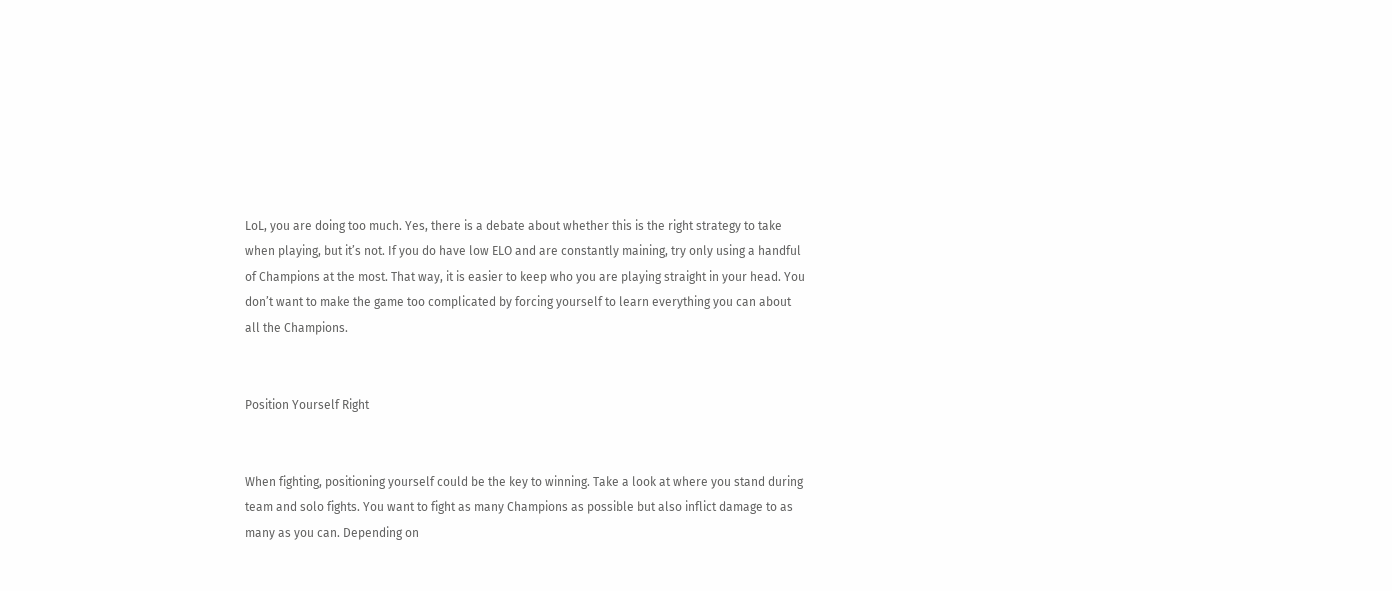LoL, you are doing too much. Yes, there is a debate about whether this is the right strategy to take when playing, but it’s not. If you do have low ELO and are constantly maining, try only using a handful of Champions at the most. That way, it is easier to keep who you are playing straight in your head. You don’t want to make the game too complicated by forcing yourself to learn everything you can about all the Champions.


Position Yourself Right


When fighting, positioning yourself could be the key to winning. Take a look at where you stand during team and solo fights. You want to fight as many Champions as possible but also inflict damage to as many as you can. Depending on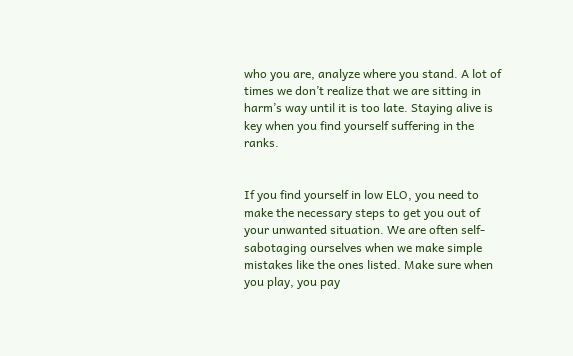who you are, analyze where you stand. A lot of times we don’t realize that we are sitting in harm’s way until it is too late. Staying alive is key when you find yourself suffering in the ranks.


If you find yourself in low ELO, you need to make the necessary steps to get you out of your unwanted situation. We are often self-sabotaging ourselves when we make simple mistakes like the ones listed. Make sure when you play, you pay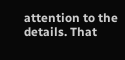attention to the details. That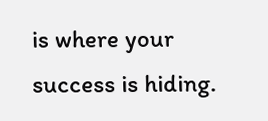is where your success is hiding.